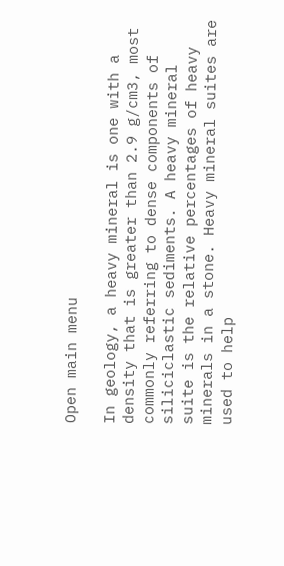Open main menu

In geology, a heavy mineral is one with a density that is greater than 2.9 g/cm3, most commonly referring to dense components of siliciclastic sediments. A heavy mineral suite is the relative percentages of heavy minerals in a stone. Heavy mineral suites are used to help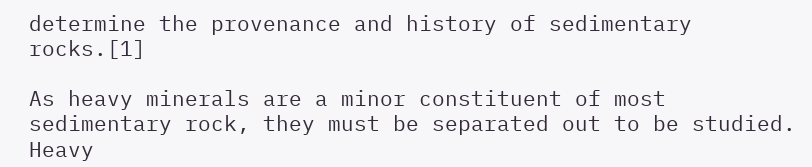determine the provenance and history of sedimentary rocks.[1]

As heavy minerals are a minor constituent of most sedimentary rock, they must be separated out to be studied. Heavy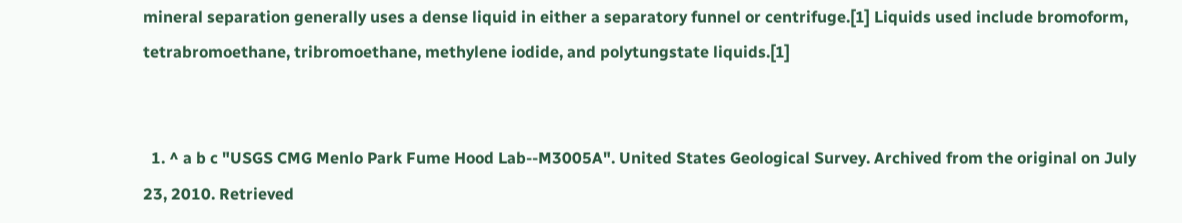mineral separation generally uses a dense liquid in either a separatory funnel or centrifuge.[1] Liquids used include bromoform, tetrabromoethane, tribromoethane, methylene iodide, and polytungstate liquids.[1]


  1. ^ a b c "USGS CMG Menlo Park Fume Hood Lab--M3005A". United States Geological Survey. Archived from the original on July 23, 2010. Retrieved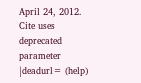April 24, 2012. Cite uses deprecated parameter |deadurl= (help)